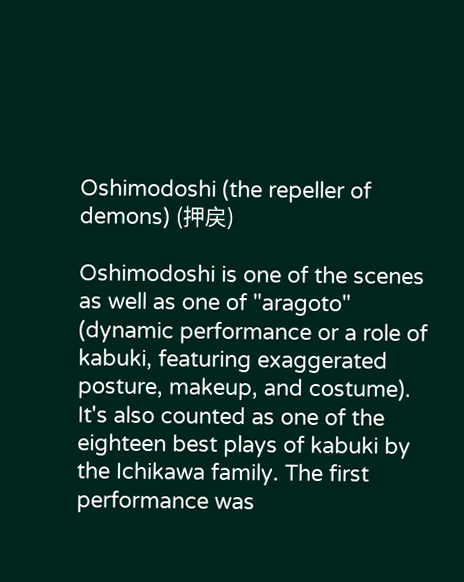Oshimodoshi (the repeller of demons) (押戻)

Oshimodoshi is one of the scenes as well as one of "aragoto" (dynamic performance or a role of kabuki, featuring exaggerated posture, makeup, and costume). It's also counted as one of the eighteen best plays of kabuki by the Ichikawa family. The first performance was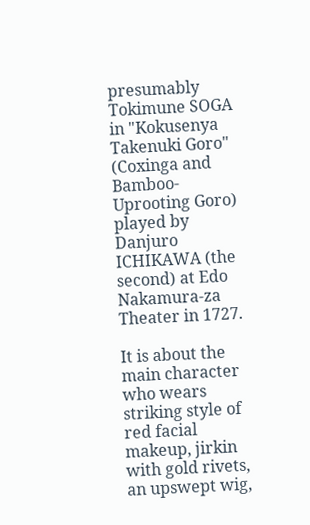presumably Tokimune SOGA in "Kokusenya Takenuki Goro" (Coxinga and Bamboo-Uprooting Goro) played by Danjuro ICHIKAWA (the second) at Edo Nakamura-za Theater in 1727.

It is about the main character who wears striking style of red facial makeup, jirkin with gold rivets, an upswept wig,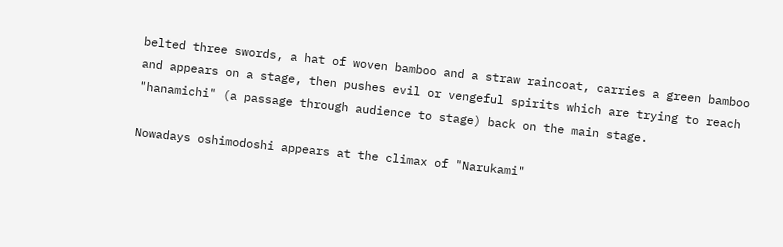belted three swords, a hat of woven bamboo and a straw raincoat, carries a green bamboo and appears on a stage, then pushes evil or vengeful spirits which are trying to reach "hanamichi" (a passage through audience to stage) back on the main stage.

Nowadays oshimodoshi appears at the climax of "Narukami"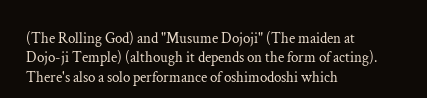(The Rolling God) and "Musume Dojoji" (The maiden at Dojo-ji Temple) (although it depends on the form of acting). There's also a solo performance of oshimodoshi which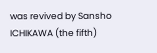was revived by Sansho ICHIKAWA (the fifth)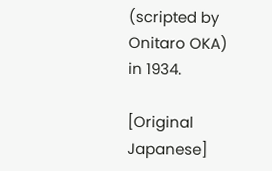(scripted by Onitaro OKA) in 1934.

[Original Japanese]